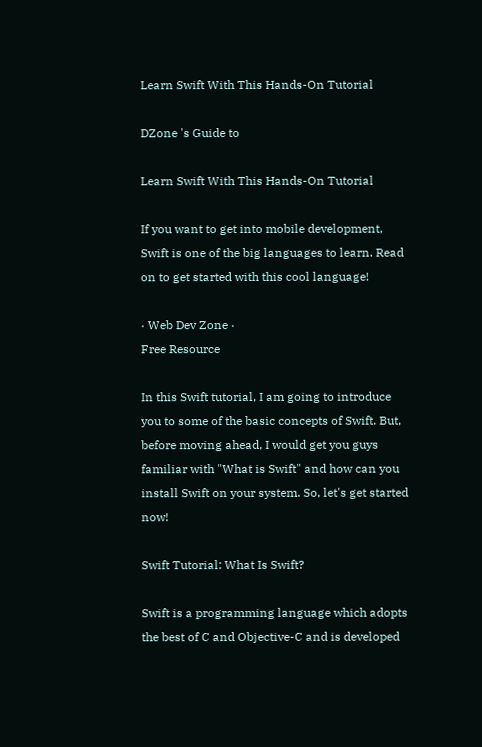Learn Swift With This Hands-On Tutorial

DZone 's Guide to

Learn Swift With This Hands-On Tutorial

If you want to get into mobile development, Swift is one of the big languages to learn. Read on to get started with this cool language!

· Web Dev Zone ·
Free Resource

In this Swift tutorial, I am going to introduce you to some of the basic concepts of Swift. But, before moving ahead, I would get you guys familiar with "What is Swift" and how can you install Swift on your system. So, let's get started now!

Swift Tutorial: What Is Swift?

Swift is a programming language which adopts the best of C and Objective-C and is developed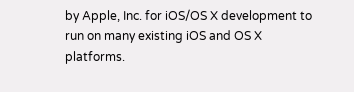by Apple, Inc. for iOS/OS X development to run on many existing iOS and OS X platforms.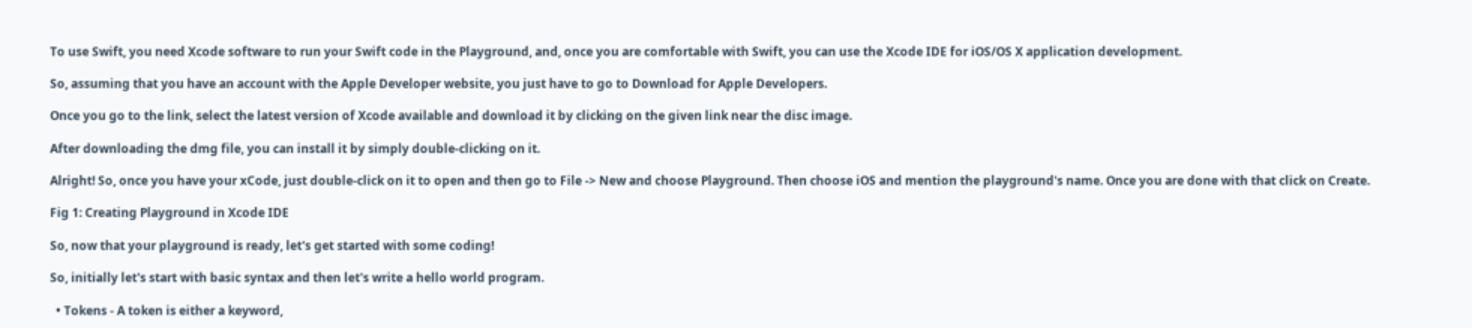To use Swift, you need Xcode software to run your Swift code in the Playground, and, once you are comfortable with Swift, you can use the Xcode IDE for iOS/OS X application development.

So, assuming that you have an account with the Apple Developer website, you just have to go to Download for Apple Developers.

Once you go to the link, select the latest version of Xcode available and download it by clicking on the given link near the disc image.

After downloading the dmg file, you can install it by simply double-clicking on it.

Alright! So, once you have your xCode, just double-click on it to open and then go to File -> New and choose Playground. Then choose iOS and mention the playground's name. Once you are done with that click on Create.

Fig 1: Creating Playground in Xcode IDE

So, now that your playground is ready, let's get started with some coding!

So, initially let's start with basic syntax and then let's write a hello world program.

  • Tokens - A token is either a keyword,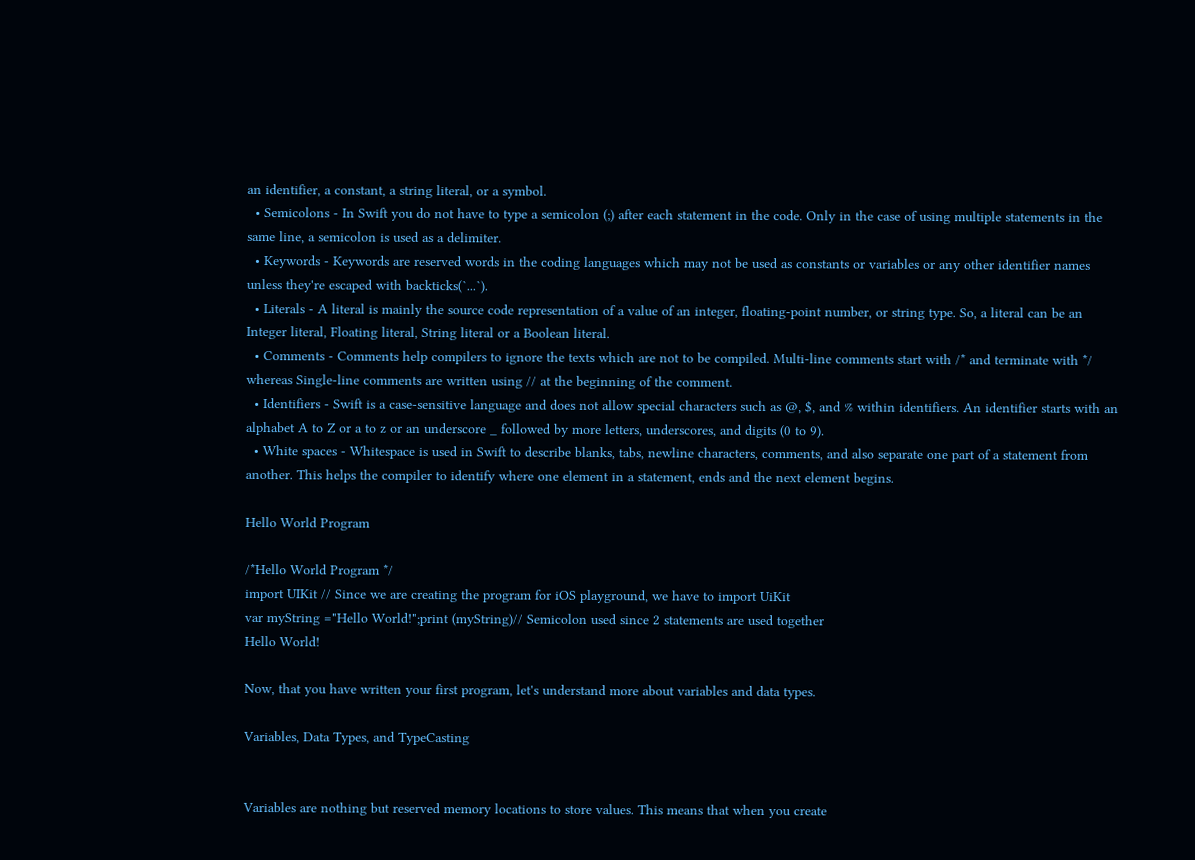an identifier, a constant, a string literal, or a symbol.
  • Semicolons - In Swift you do not have to type a semicolon (;) after each statement in the code. Only in the case of using multiple statements in the same line, a semicolon is used as a delimiter.
  • Keywords - Keywords are reserved words in the coding languages which may not be used as constants or variables or any other identifier names unless they're escaped with backticks(`...`).
  • Literals - A literal is mainly the source code representation of a value of an integer, floating-point number, or string type. So, a literal can be an Integer literal, Floating literal, String literal or a Boolean literal.
  • Comments - Comments help compilers to ignore the texts which are not to be compiled. Multi-line comments start with /* and terminate with */ whereas Single-line comments are written using // at the beginning of the comment.
  • Identifiers - Swift is a case-sensitive language and does not allow special characters such as @, $, and % within identifiers. An identifier starts with an alphabet A to Z or a to z or an underscore _ followed by more letters, underscores, and digits (0 to 9).
  • White spaces - Whitespace is used in Swift to describe blanks, tabs, newline characters, comments, and also separate one part of a statement from another. This helps the compiler to identify where one element in a statement, ends and the next element begins.

Hello World Program

/*Hello World Program */
import UIKit // Since we are creating the program for iOS playground, we have to import UiKit
var myString ="Hello World!";print (myString)// Semicolon used since 2 statements are used together
Hello World!

Now, that you have written your first program, let's understand more about variables and data types.

Variables, Data Types, and TypeCasting


Variables are nothing but reserved memory locations to store values. This means that when you create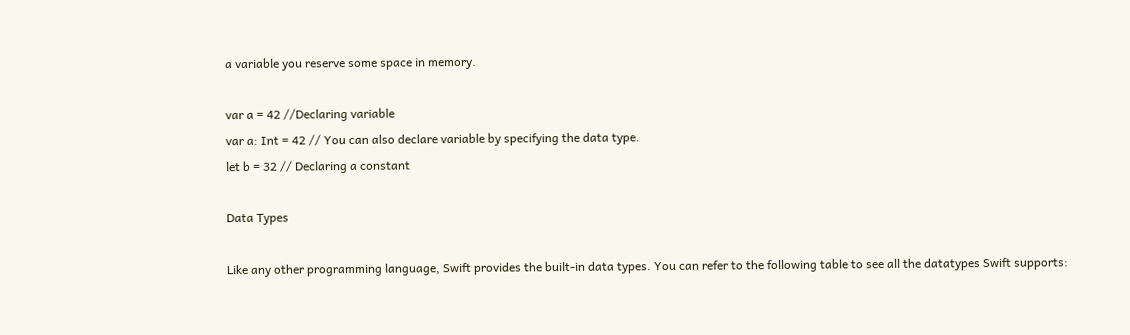a variable you reserve some space in memory.

var a = 42 //Declaring variable
var a: Int = 42 // You can also declare variable by specifying the data type.
let b = 32 // Declaring a constant

Data Types

Like any other programming language, Swift provides the built-in data types. You can refer to the following table to see all the datatypes Swift supports: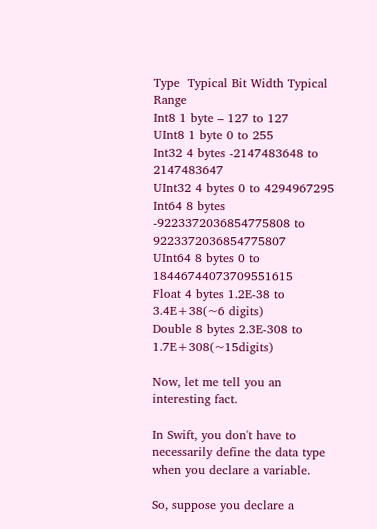Type  Typical Bit Width Typical Range
Int8 1 byte – 127 to 127
UInt8 1 byte 0 to 255
Int32 4 bytes -2147483648 to 2147483647
UInt32 4 bytes 0 to 4294967295
Int64 8 bytes -9223372036854775808 to 9223372036854775807
UInt64 8 bytes 0 to 18446744073709551615
Float 4 bytes 1.2E-38 to 3.4E+38(~6 digits)
Double 8 bytes 2.3E-308 to 1.7E+308(~15digits)

Now, let me tell you an interesting fact.

In Swift, you don't have to necessarily define the data type when you declare a variable.

So, suppose you declare a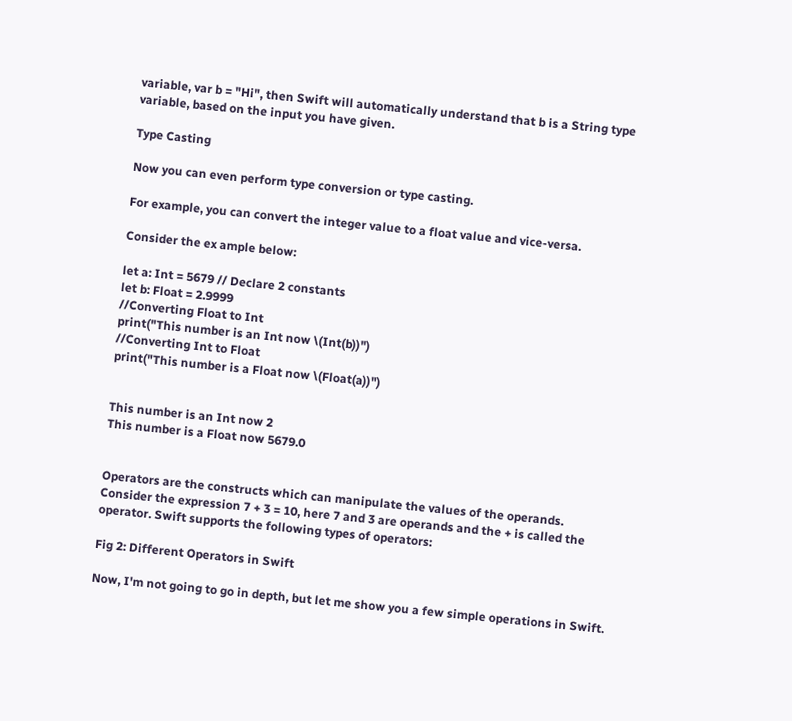variable, var b = "Hi", then Swift will automatically understand that b is a String type variable, based on the input you have given.

Type Casting

Now you can even perform type conversion or type casting.

For example, you can convert the integer value to a float value and vice-versa.

Consider the ex ample below:

let a: Int = 5679 // Declare 2 constants
let b: Float = 2.9999
//Converting Float to Int
print("This number is an Int now \(Int(b))")
//Converting Int to Float
print("This number is a Float now \(Float(a))")


This number is an Int now 2
This number is a Float now 5679.0


Operators are the constructs which can manipulate the values of the operands. Consider the expression 7 + 3 = 10, here 7 and 3 are operands and the + is called the operator. Swift supports the following types of operators:

Fig 2: Different Operators in Swift

Now, I'm not going to go in depth, but let me show you a few simple operations in Swift.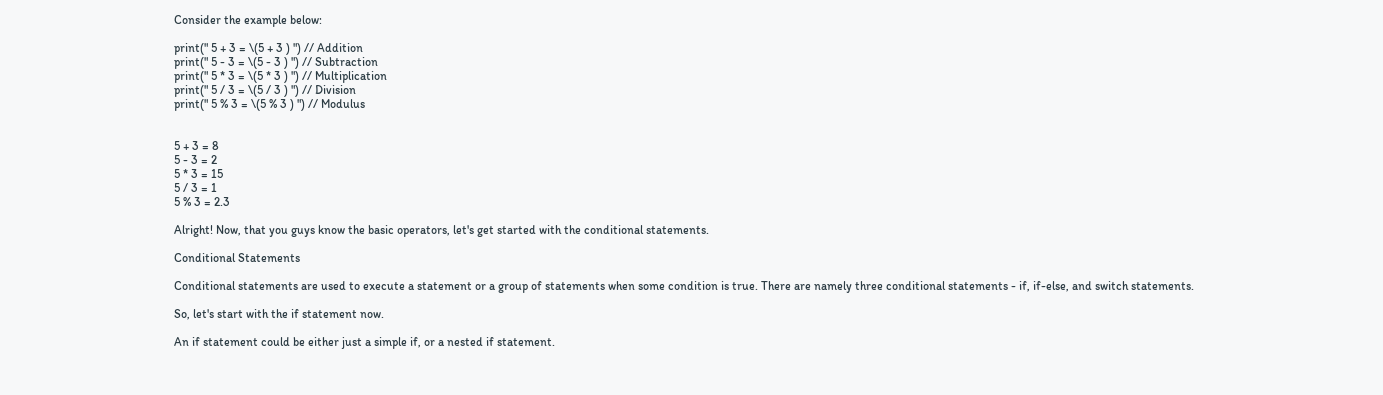Consider the example below:

print(" 5 + 3 = \(5 + 3 ) ") // Addition
print(" 5 - 3 = \(5 - 3 ) ") // Subtraction
print(" 5 * 3 = \(5 * 3 ) ") // Multiplication
print(" 5 / 3 = \(5 / 3 ) ") // Division
print(" 5 % 3 = \(5 % 3 ) ") // Modulus


5 + 3 = 8
5 - 3 = 2
5 * 3 = 15
5 / 3 = 1
5 % 3 = 2.3

Alright! Now, that you guys know the basic operators, let's get started with the conditional statements.

Conditional Statements

Conditional statements are used to execute a statement or a group of statements when some condition is true. There are namely three conditional statements - if, if-else, and switch statements.

So, let's start with the if statement now.

An if statement could be either just a simple if, or a nested if statement.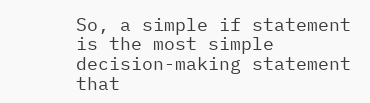So, a simple if statement is the most simple decision-making statement that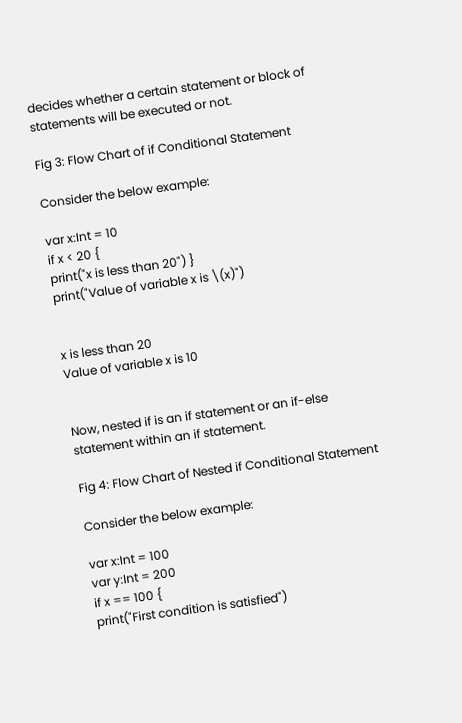decides whether a certain statement or block of statements will be executed or not.

Fig 3: Flow Chart of if Conditional Statement

Consider the below example:

var x:Int = 10
if x < 20 {
print("x is less than 20") }
print("Value of variable x is \(x)")


x is less than 20
Value of variable x is 10


Now, nested if is an if statement or an if-else statement within an if statement.

Fig 4: Flow Chart of Nested if Conditional Statement

Consider the below example:

var x:Int = 100
var y:Int = 200
if x == 100 {
print("First condition is satisfied")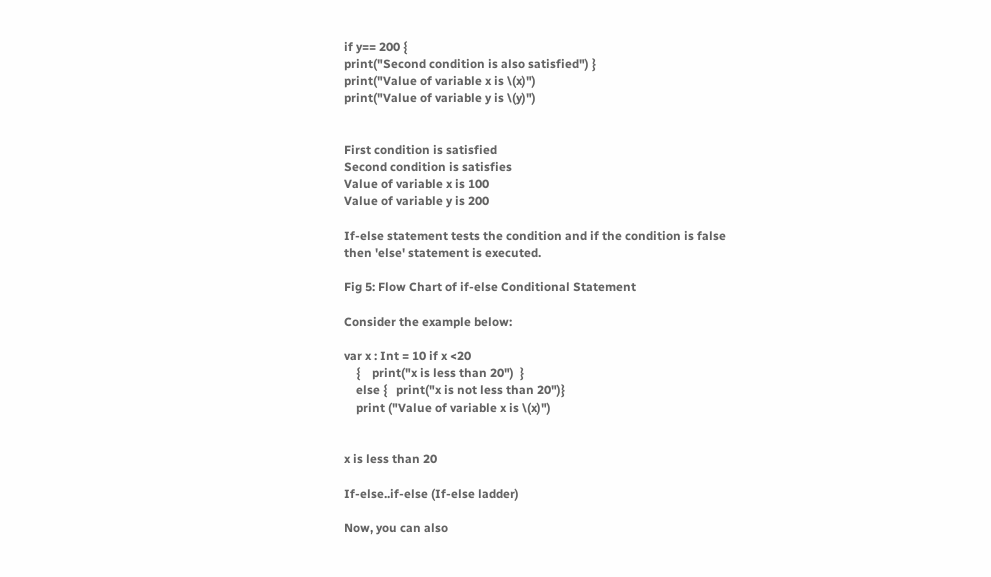if y== 200 {
print("Second condition is also satisfied") }
print("Value of variable x is \(x)")
print("Value of variable y is \(y)")


First condition is satisfied
Second condition is satisfies
Value of variable x is 100
Value of variable y is 200

If-else statement tests the condition and if the condition is false then 'else' statement is executed.

Fig 5: Flow Chart of if-else Conditional Statement

Consider the example below:

var x : Int = 10 if x <20
    {    print("x is less than 20")  }
    else {   print("x is not less than 20")}
    print ("Value of variable x is \(x)")


x is less than 20

If-else..if-else (If-else ladder)

Now, you can also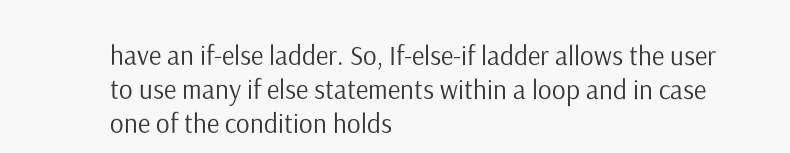have an if-else ladder. So, If-else-if ladder allows the user to use many if else statements within a loop and in case one of the condition holds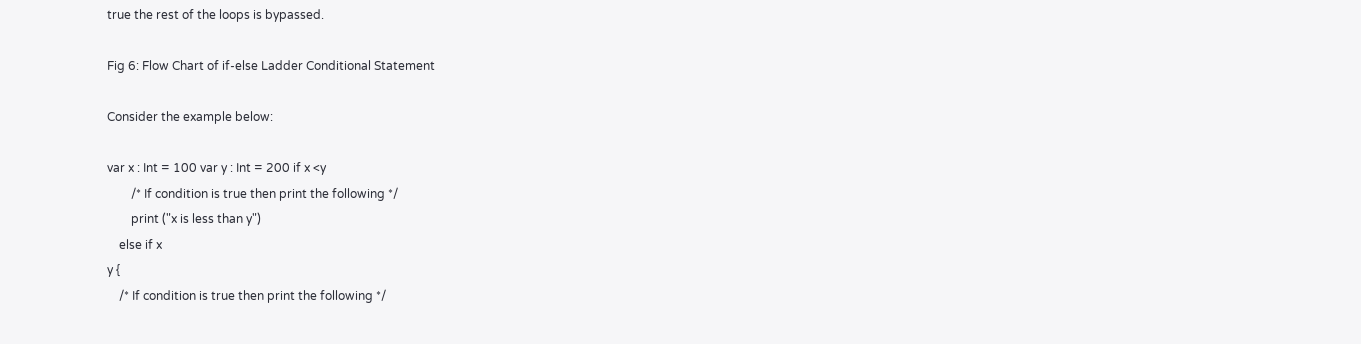true the rest of the loops is bypassed.

Fig 6: Flow Chart of if-else Ladder Conditional Statement

Consider the example below:

var x : Int = 100 var y : Int = 200 if x <y
        /* If condition is true then print the following */
        print ("x is less than y")
    else if x
y {
    /* If condition is true then print the following */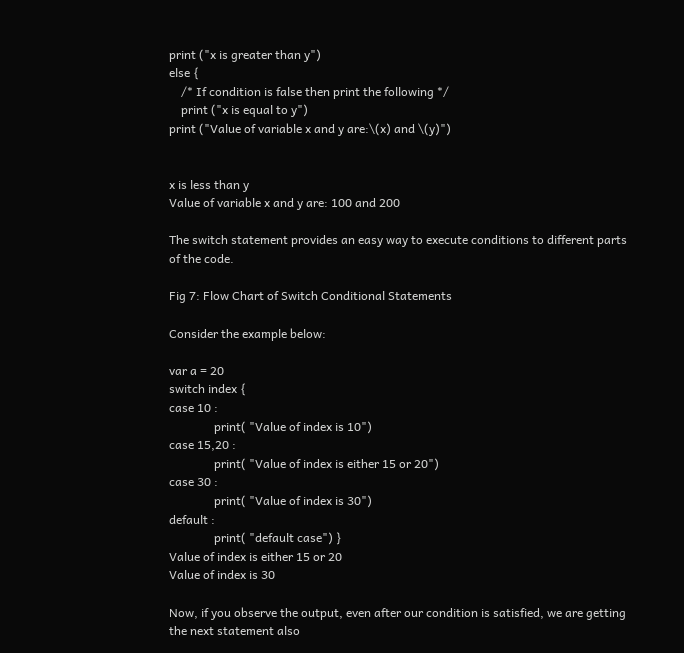print ("x is greater than y")
else {
    /* If condition is false then print the following */
    print ("x is equal to y")
print ("Value of variable x and y are:\(x) and \(y)")


x is less than y
Value of variable x and y are: 100 and 200

The switch statement provides an easy way to execute conditions to different parts of the code.

Fig 7: Flow Chart of Switch Conditional Statements

Consider the example below:

var a = 20
switch index {
case 10 :
               print( "Value of index is 10")
case 15,20 :
               print( "Value of index is either 15 or 20")
case 30 :
               print( "Value of index is 30")
default :
               print( "default case") }
Value of index is either 15 or 20
Value of index is 30

Now, if you observe the output, even after our condition is satisfied, we are getting the next statement also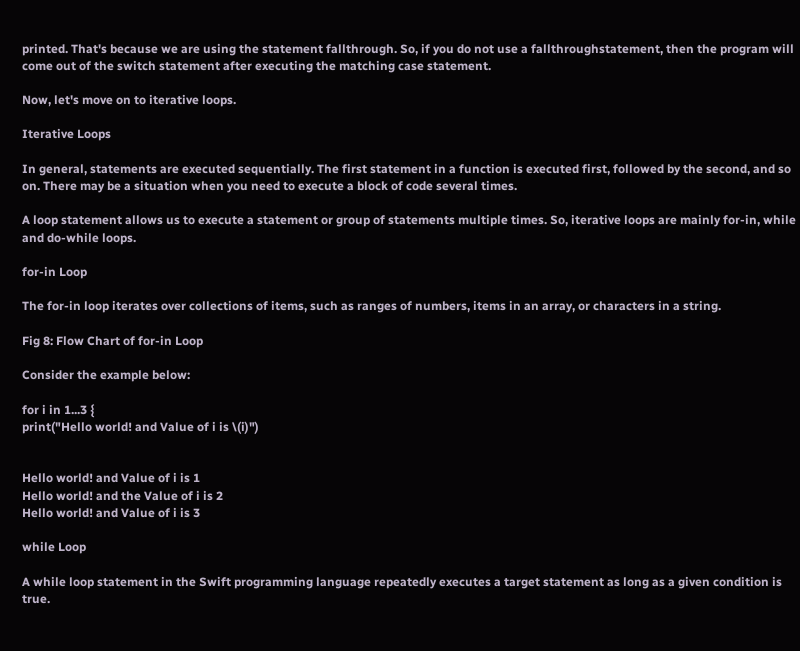printed. That's because we are using the statement fallthrough. So, if you do not use a fallthroughstatement, then the program will come out of the switch statement after executing the matching case statement.

Now, let's move on to iterative loops.

Iterative Loops

In general, statements are executed sequentially. The first statement in a function is executed first, followed by the second, and so on. There may be a situation when you need to execute a block of code several times.

A loop statement allows us to execute a statement or group of statements multiple times. So, iterative loops are mainly for-in, while and do-while loops.

for-in Loop

The for-in loop iterates over collections of items, such as ranges of numbers, items in an array, or characters in a string.

Fig 8: Flow Chart of for-in Loop

Consider the example below:

for i in 1...3 {
print("Hello world! and Value of i is \(i)")


Hello world! and Value of i is 1
Hello world! and the Value of i is 2
Hello world! and Value of i is 3

while Loop

A while loop statement in the Swift programming language repeatedly executes a target statement as long as a given condition is true.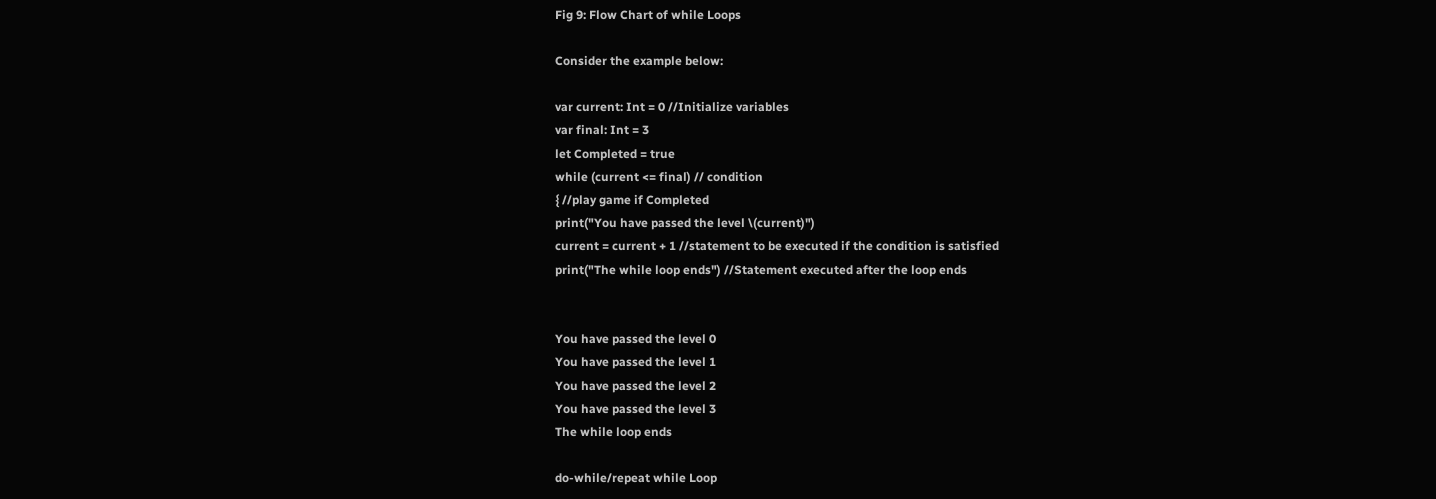Fig 9: Flow Chart of while Loops

Consider the example below:

var current: Int = 0 //Initialize variables
var final: Int = 3
let Completed = true
while (current <= final) // condition
{ //play game if Completed
print("You have passed the level \(current)")
current = current + 1 //statement to be executed if the condition is satisfied
print("The while loop ends") //Statement executed after the loop ends


You have passed the level 0
You have passed the level 1
You have passed the level 2
You have passed the level 3
The while loop ends

do-while/repeat while Loop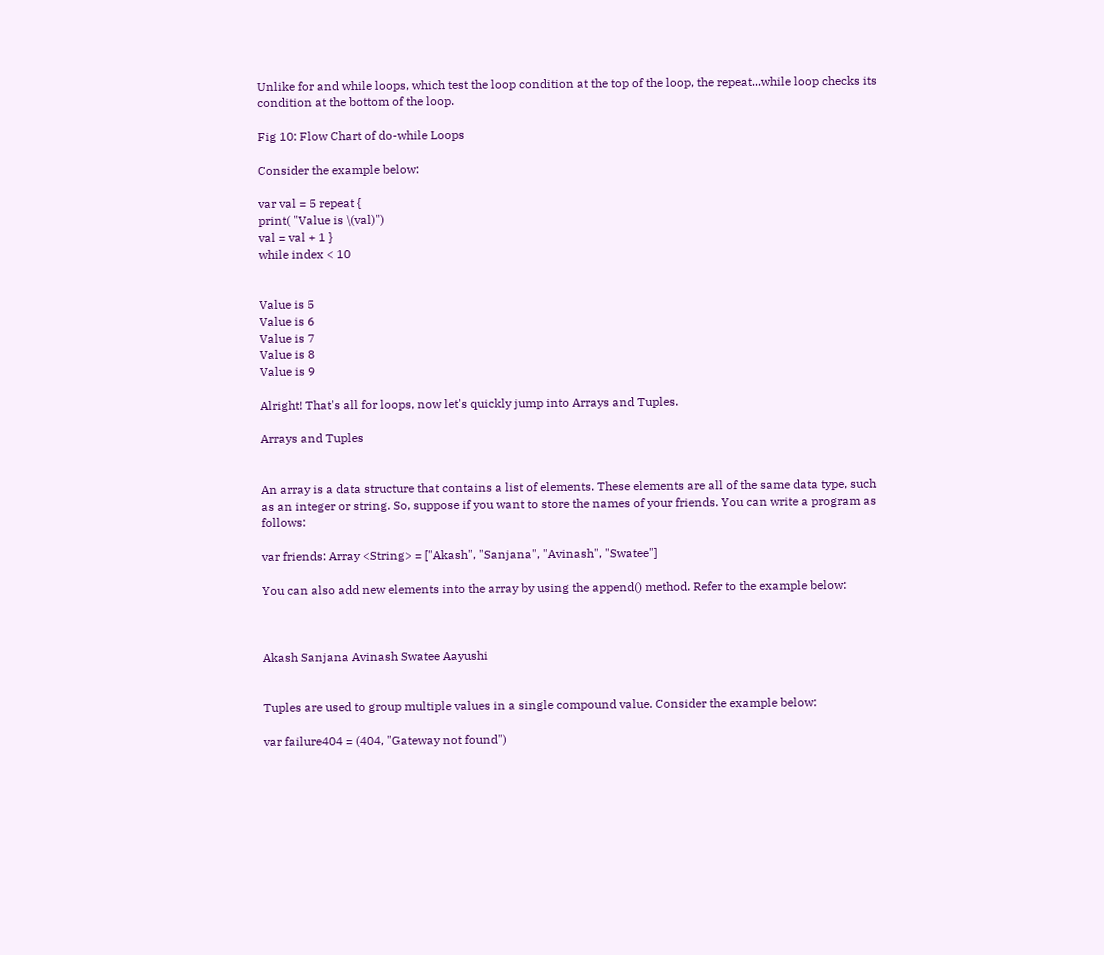Unlike for and while loops, which test the loop condition at the top of the loop, the repeat...while loop checks its condition at the bottom of the loop.

Fig 10: Flow Chart of do-while Loops

Consider the example below:

var val = 5 repeat {
print( "Value is \(val)")
val = val + 1 }
while index < 10


Value is 5
Value is 6
Value is 7
Value is 8
Value is 9

Alright! That's all for loops, now let's quickly jump into Arrays and Tuples.

Arrays and Tuples


An array is a data structure that contains a list of elements. These elements are all of the same data type, such as an integer or string. So, suppose if you want to store the names of your friends. You can write a program as follows:

var friends: Array <String> = ["Akash", "Sanjana", "Avinash", "Swatee"]

You can also add new elements into the array by using the append() method. Refer to the example below:



Akash Sanjana Avinash Swatee Aayushi


Tuples are used to group multiple values in a single compound value. Consider the example below:

var failure404 = (404, "Gateway not found")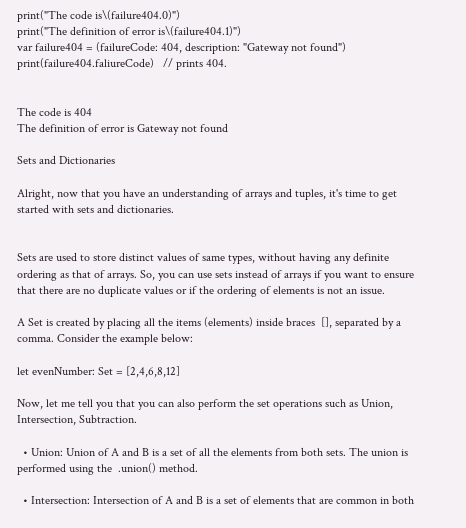print("The code is\(failure404.0)")
print("The definition of error is\(failure404.1)")
var failure404 = (failureCode: 404, description: "Gateway not found")
print(failure404.faliureCode)   // prints 404.


The code is 404
The definition of error is Gateway not found

Sets and Dictionaries

Alright, now that you have an understanding of arrays and tuples, it's time to get started with sets and dictionaries.


Sets are used to store distinct values of same types, without having any definite ordering as that of arrays. So, you can use sets instead of arrays if you want to ensure that there are no duplicate values or if the ordering of elements is not an issue.

A Set is created by placing all the items (elements) inside braces  [], separated by a comma. Consider the example below:

let evenNumber: Set = [2,4,6,8,12]

Now, let me tell you that you can also perform the set operations such as Union, Intersection, Subtraction.

  • Union: Union of A and B is a set of all the elements from both sets. The union is performed using the  .union() method.

  • Intersection: Intersection of A and B is a set of elements that are common in both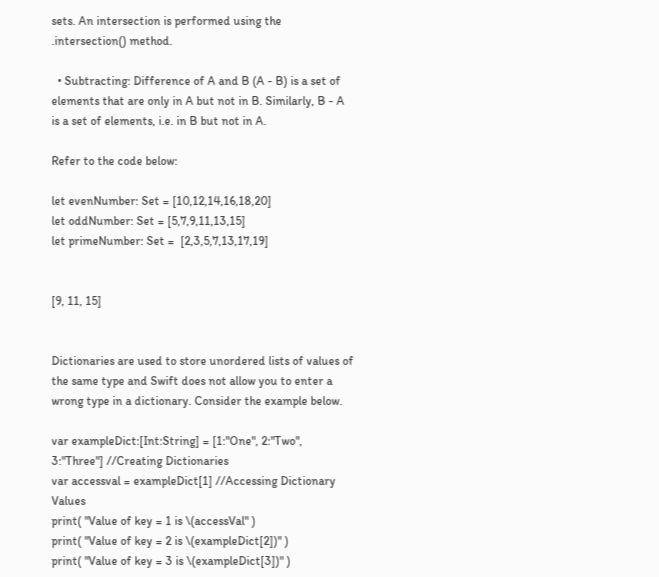sets. An intersection is performed using the .intersection() method.

  • Subtracting: Difference of A and B (A - B) is a set of elements that are only in A but not in B. Similarly, B - A is a set of elements, i.e. in B but not in A.

Refer to the code below:

let evenNumber: Set = [10,12,14,16,18,20]
let oddNumber: Set = [5,7,9,11,13,15]
let primeNumber: Set =  [2,3,5,7,13,17,19]


[9, 11, 15]


Dictionaries are used to store unordered lists of values of the same type and Swift does not allow you to enter a wrong type in a dictionary. Consider the example below.

var exampleDict:[Int:String] = [1:"One", 2:"Two", 3:"Three"] //Creating Dictionaries
var accessval = exampleDict[1] //Accessing Dictionary Values
print( "Value of key = 1 is \(accessVal" )
print( "Value of key = 2 is \(exampleDict[2])" )
print( "Value of key = 3 is \(exampleDict[3])" )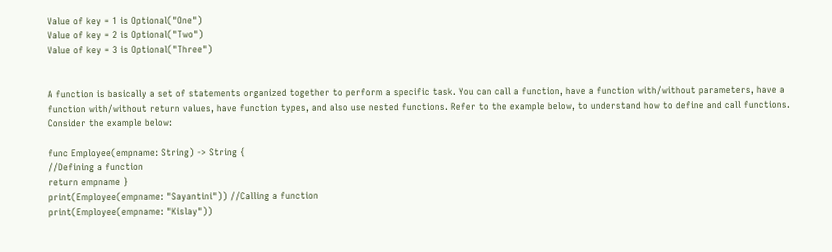Value of key = 1 is Optional("One")
Value of key = 2 is Optional("Two")
Value of key = 3 is Optional("Three")


A function is basically a set of statements organized together to perform a specific task. You can call a function, have a function with/without parameters, have a function with/without return values, have function types, and also use nested functions. Refer to the example below, to understand how to define and call functions. Consider the example below:

func Employee(empname: String) -> String {
//Defining a function
return empname }
print(Employee(empname: "Sayantini")) //Calling a function
print(Employee(empname: "Kislay"))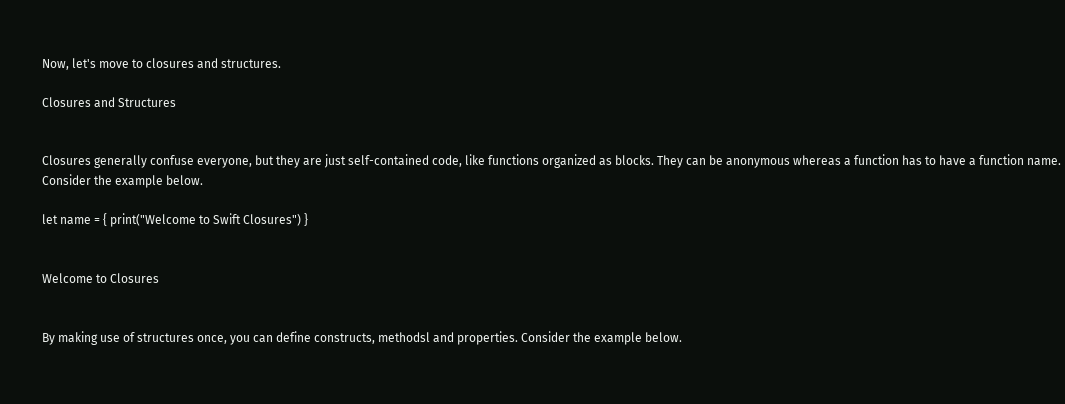Now, let's move to closures and structures.

Closures and Structures


Closures generally confuse everyone, but they are just self-contained code, like functions organized as blocks. They can be anonymous whereas a function has to have a function name. Consider the example below.

let name = { print("Welcome to Swift Closures") }


Welcome to Closures


By making use of structures once, you can define constructs, methodsl and properties. Consider the example below.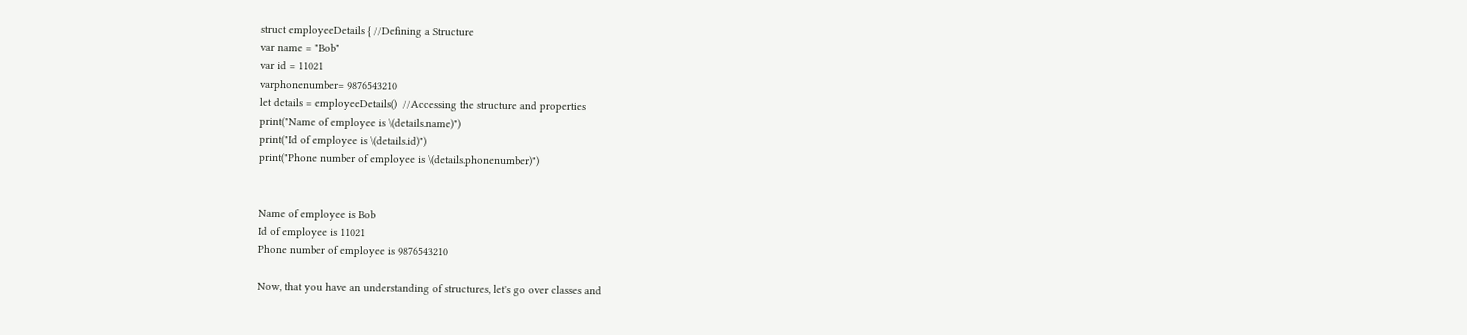struct employeeDetails { //Defining a Structure
var name = "Bob"
var id = 11021
varphonenumber= 9876543210
let details = employeeDetails()  //Accessing the structure and properties
print("Name of employee is \(details.name)")
print("Id of employee is \(details.id)")
print("Phone number of employee is \(details.phonenumber)")


Name of employee is Bob
Id of employee is 11021
Phone number of employee is 9876543210

Now, that you have an understanding of structures, let's go over classes and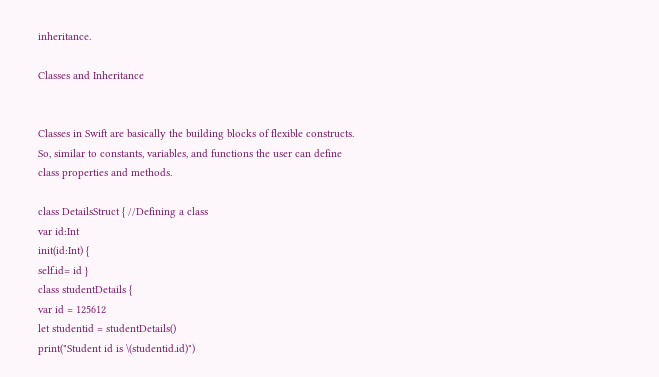inheritance.

Classes and Inheritance


Classes in Swift are basically the building blocks of flexible constructs. So, similar to constants, variables, and functions the user can define class properties and methods.

class DetailsStruct { //Defining a class
var id:Int
init(id:Int) {
self.id= id }
class studentDetails {
var id = 125612
let studentid = studentDetails()
print("Student id is \(studentid.id)")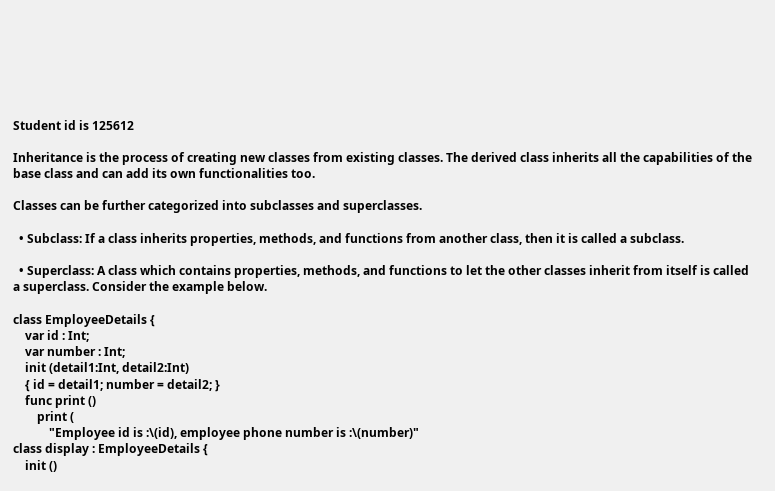Student id is 125612

Inheritance is the process of creating new classes from existing classes. The derived class inherits all the capabilities of the base class and can add its own functionalities too.

Classes can be further categorized into subclasses and superclasses.

  • Subclass: If a class inherits properties, methods, and functions from another class, then it is called a subclass.

  • Superclass: A class which contains properties, methods, and functions to let the other classes inherit from itself is called a superclass. Consider the example below.

class EmployeeDetails {
    var id : Int;
    var number : Int;
    init (detail1:Int, detail2:Int)
    { id = detail1; number = detail2; }
    func print ()
        print (
            "Employee id is :\(id), employee phone number is :\(number)"
class display : EmployeeDetails {
    init ()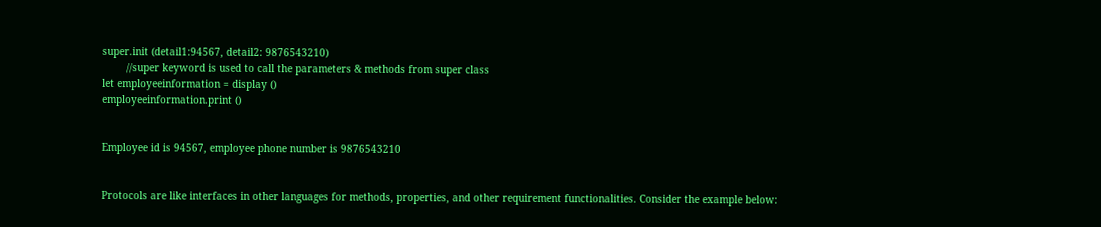super.init (detail1:94567, detail2: 9876543210)
        //super keyword is used to call the parameters & methods from super class
let employeeinformation = display ()
employeeinformation.print ()


Employee id is 94567, employee phone number is 9876543210


Protocols are like interfaces in other languages for methods, properties, and other requirement functionalities. Consider the example below: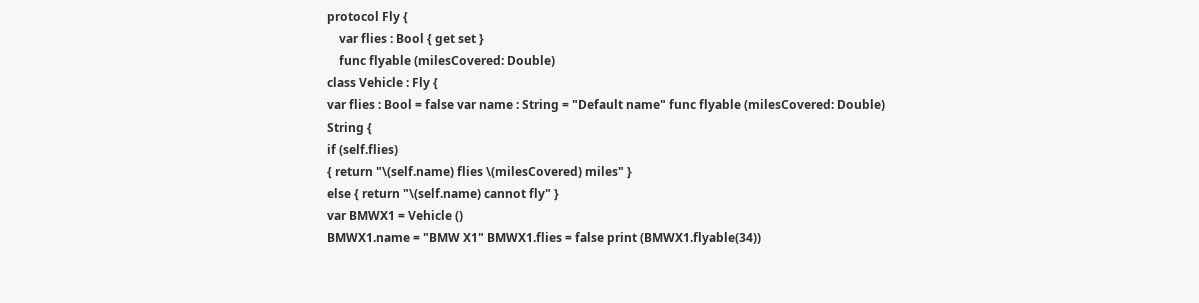protocol Fly {
    var flies : Bool { get set }
    func flyable (milesCovered: Double)
class Vehicle : Fly {
var flies : Bool = false var name : String = "Default name" func flyable (milesCovered: Double)
String {
if (self.flies)
{ return "\(self.name) flies \(milesCovered) miles" }
else { return "\(self.name) cannot fly" }
var BMWX1 = Vehicle ()
BMWX1.name = "BMW X1" BMWX1.flies = false print (BMWX1.flyable(34))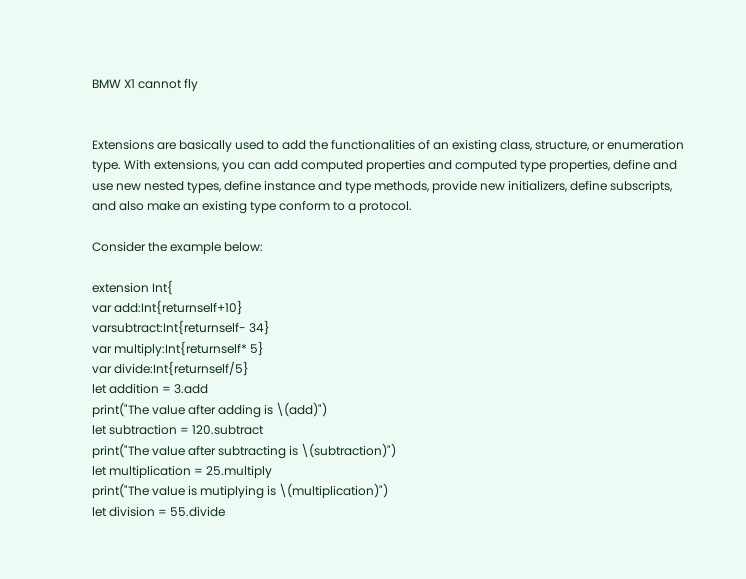BMW X1 cannot fly


Extensions are basically used to add the functionalities of an existing class, structure, or enumeration type. With extensions, you can add computed properties and computed type properties, define and use new nested types, define instance and type methods, provide new initializers, define subscripts, and also make an existing type conform to a protocol.

Consider the example below:

extension Int{
var add:Int{returnself+10}
varsubtract:Int{returnself- 34}
var multiply:Int{returnself* 5}
var divide:Int{returnself/5}
let addition = 3.add
print("The value after adding is \(add)")
let subtraction = 120.subtract
print("The value after subtracting is \(subtraction)")
let multiplication = 25.multiply
print("The value is mutiplying is \(multiplication)")
let division = 55.divide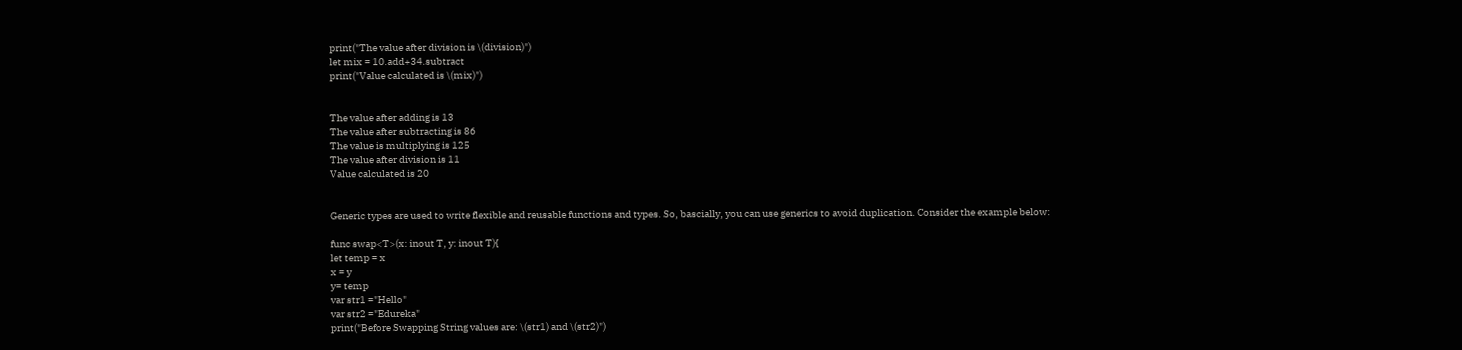print("The value after division is \(division)")
let mix = 10.add+34.subtract
print("Value calculated is \(mix)")


The value after adding is 13
The value after subtracting is 86
The value is multiplying is 125
The value after division is 11
Value calculated is 20


Generic types are used to write flexible and reusable functions and types. So, bascially, you can use generics to avoid duplication. Consider the example below:

func swap<T>(x: inout T, y: inout T){
let temp = x
x = y
y= temp
var str1 ="Hello"
var str2 ="Edureka"
print("Before Swapping String values are: \(str1) and \(str2)")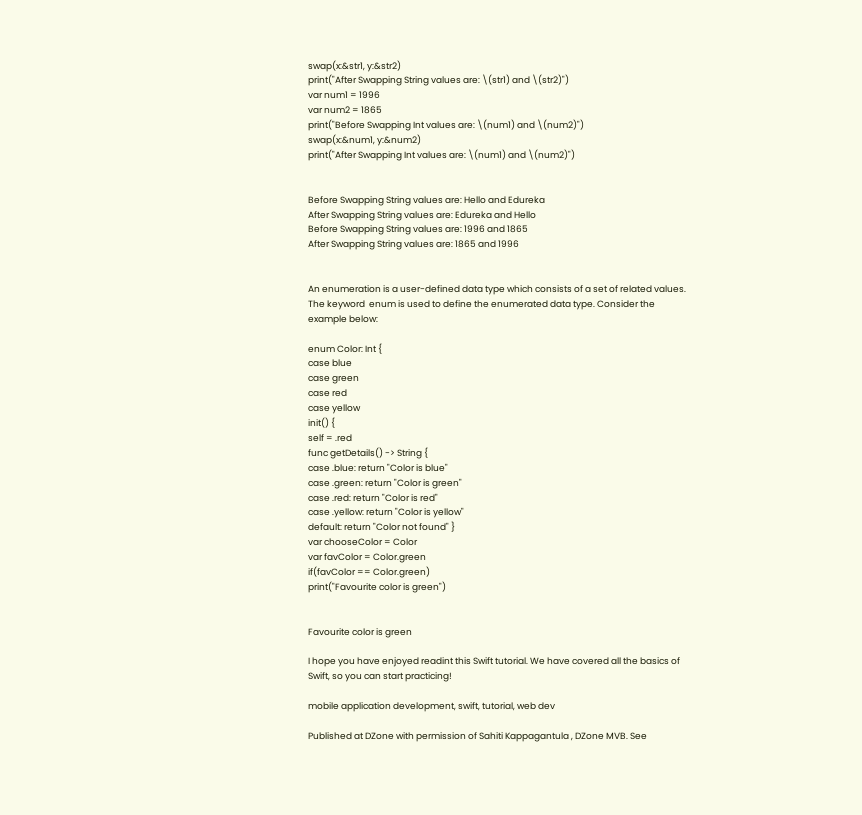swap(x:&str1, y:&str2)
print("After Swapping String values are: \(str1) and \(str2)")
var num1 = 1996
var num2 = 1865
print("Before Swapping Int values are: \(num1) and \(num2)")
swap(x:&num1, y:&num2)
print("After Swapping Int values are: \(num1) and \(num2)")


Before Swapping String values are: Hello and Edureka
After Swapping String values are: Edureka and Hello
Before Swapping String values are: 1996 and 1865
After Swapping String values are: 1865 and 1996


An enumeration is a user-defined data type which consists of a set of related values. The keyword  enum is used to define the enumerated data type. Consider the example below:

enum Color: Int {
case blue
case green
case red
case yellow
init() {
self = .red
func getDetails() -> String {
case .blue: return "Color is blue"
case .green: return "Color is green"
case .red: return "Color is red"
case .yellow: return "Color is yellow"
default: return "Color not found" }
var chooseColor = Color
var favColor = Color.green
if(favColor == Color.green)
print("Favourite color is green")


Favourite color is green

I hope you have enjoyed readint this Swift tutorial. We have covered all the basics of Swift, so you can start practicing!

mobile application development, swift, tutorial, web dev

Published at DZone with permission of Sahiti Kappagantula , DZone MVB. See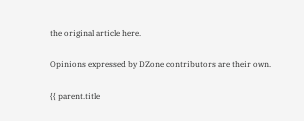the original article here.

Opinions expressed by DZone contributors are their own.

{{ parent.title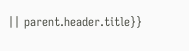|| parent.header.title}}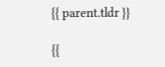{{ parent.tldr }}

{{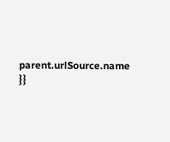parent.urlSource.name }}